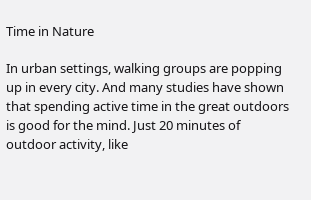Time in Nature

In urban settings, walking groups are popping up in every city. And many studies have shown that spending active time in the great outdoors is good for the mind. Just 20 minutes of outdoor activity, like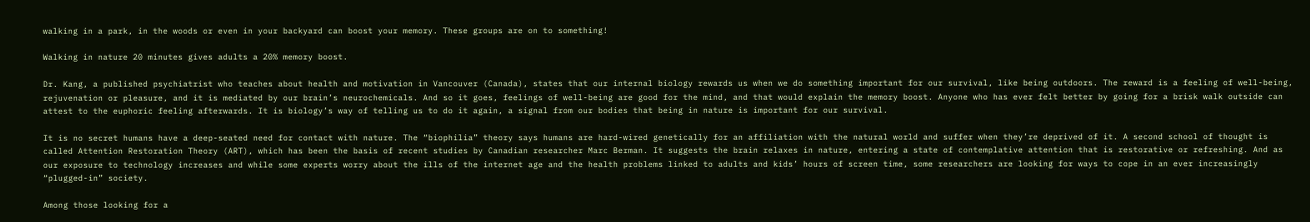walking in a park, in the woods or even in your backyard can boost your memory. These groups are on to something!

Walking in nature 20 minutes gives adults a 20% memory boost.

Dr. Kang, a published psychiatrist who teaches about health and motivation in Vancouver (Canada), states that our internal biology rewards us when we do something important for our survival, like being outdoors. The reward is a feeling of well-being, rejuvenation or pleasure, and it is mediated by our brain’s neurochemicals. And so it goes, feelings of well-being are good for the mind, and that would explain the memory boost. Anyone who has ever felt better by going for a brisk walk outside can attest to the euphoric feeling afterwards. It is biology’s way of telling us to do it again, a signal from our bodies that being in nature is important for our survival.

It is no secret humans have a deep-seated need for contact with nature. The “biophilia” theory says humans are hard-wired genetically for an affiliation with the natural world and suffer when they’re deprived of it. A second school of thought is called Attention Restoration Theory (ART), which has been the basis of recent studies by Canadian researcher Marc Berman. It suggests the brain relaxes in nature, entering a state of contemplative attention that is restorative or refreshing. And as our exposure to technology increases and while some experts worry about the ills of the internet age and the health problems linked to adults and kids’ hours of screen time, some researchers are looking for ways to cope in an ever increasingly “plugged-in” society.

Among those looking for a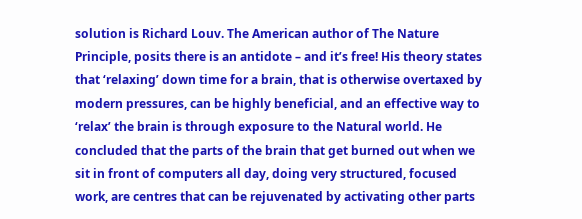solution is Richard Louv. The American author of The Nature Principle, posits there is an antidote – and it’s free! His theory states that ‘relaxing’ down time for a brain, that is otherwise overtaxed by modern pressures, can be highly beneficial, and an effective way to ‘relax’ the brain is through exposure to the Natural world. He concluded that the parts of the brain that get burned out when we sit in front of computers all day, doing very structured, focused work, are centres that can be rejuvenated by activating other parts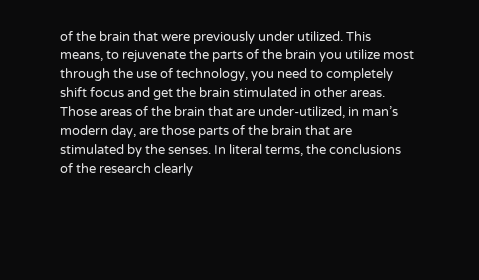of the brain that were previously under utilized. This means, to rejuvenate the parts of the brain you utilize most through the use of technology, you need to completely shift focus and get the brain stimulated in other areas. Those areas of the brain that are under-utilized, in man’s modern day, are those parts of the brain that are stimulated by the senses. In literal terms, the conclusions of the research clearly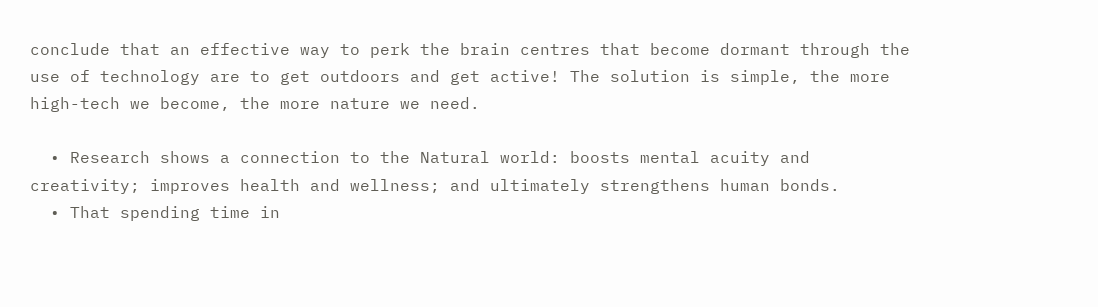conclude that an effective way to perk the brain centres that become dormant through the use of technology are to get outdoors and get active! The solution is simple, the more high-tech we become, the more nature we need.

  • Research shows a connection to the Natural world: boosts mental acuity and creativity; improves health and wellness; and ultimately strengthens human bonds.
  • That spending time in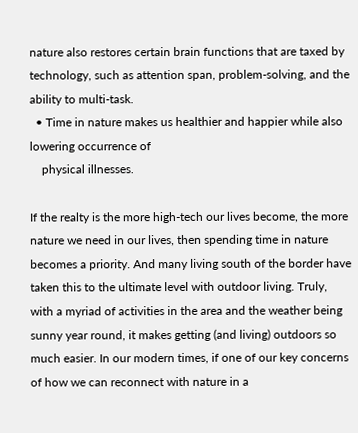nature also restores certain brain functions that are taxed by technology, such as attention span, problem-solving, and the ability to multi-task.
  • Time in nature makes us healthier and happier while also lowering occurrence of
    physical illnesses.

If the realty is the more high-tech our lives become, the more nature we need in our lives, then spending time in nature becomes a priority. And many living south of the border have taken this to the ultimate level with outdoor living. Truly, with a myriad of activities in the area and the weather being sunny year round, it makes getting (and living) outdoors so much easier. In our modern times, if one of our key concerns of how we can reconnect with nature in a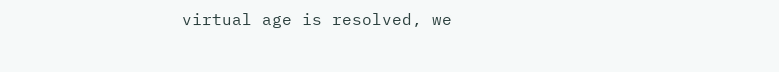virtual age is resolved, we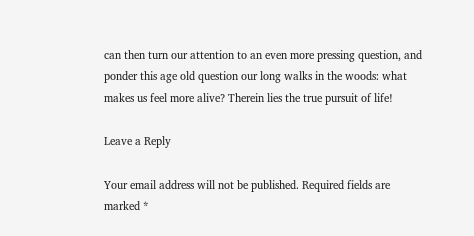can then turn our attention to an even more pressing question, and ponder this age old question our long walks in the woods: what makes us feel more alive? Therein lies the true pursuit of life!

Leave a Reply

Your email address will not be published. Required fields are marked *